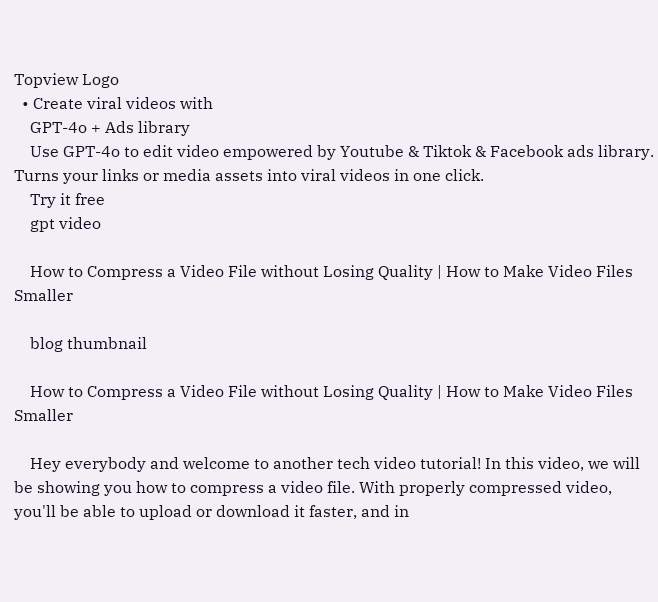Topview Logo
  • Create viral videos with
    GPT-4o + Ads library
    Use GPT-4o to edit video empowered by Youtube & Tiktok & Facebook ads library. Turns your links or media assets into viral videos in one click.
    Try it free
    gpt video

    How to Compress a Video File without Losing Quality | How to Make Video Files Smaller

    blog thumbnail

    How to Compress a Video File without Losing Quality | How to Make Video Files Smaller

    Hey everybody and welcome to another tech video tutorial! In this video, we will be showing you how to compress a video file. With properly compressed video, you'll be able to upload or download it faster, and in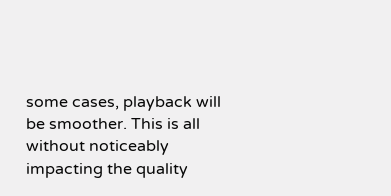some cases, playback will be smoother. This is all without noticeably impacting the quality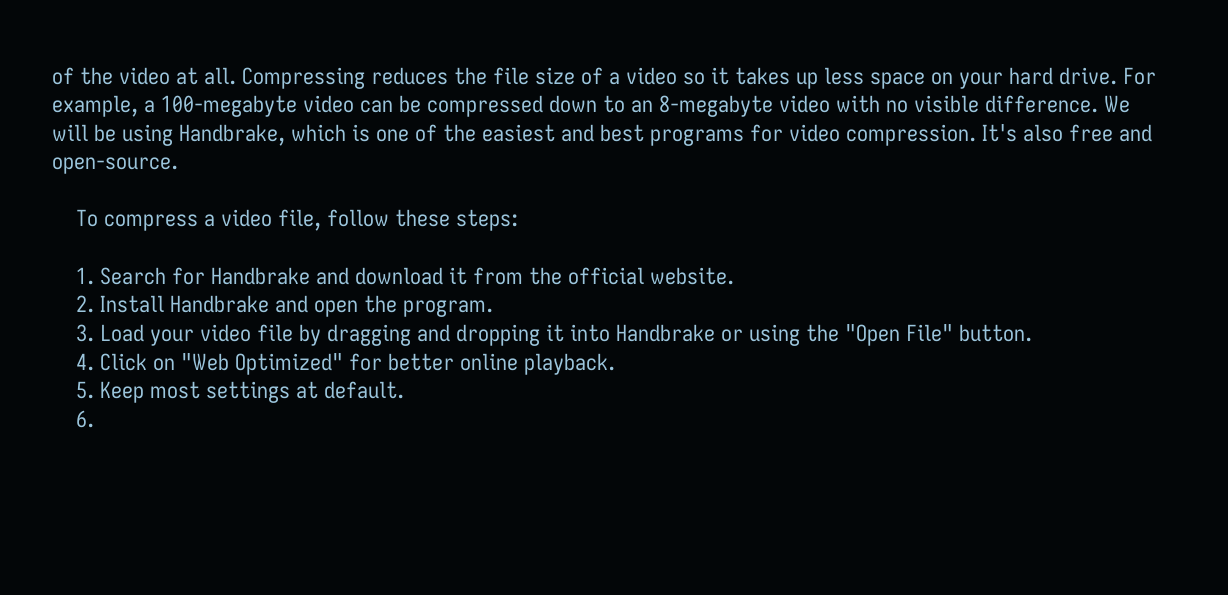of the video at all. Compressing reduces the file size of a video so it takes up less space on your hard drive. For example, a 100-megabyte video can be compressed down to an 8-megabyte video with no visible difference. We will be using Handbrake, which is one of the easiest and best programs for video compression. It's also free and open-source.

    To compress a video file, follow these steps:

    1. Search for Handbrake and download it from the official website.
    2. Install Handbrake and open the program.
    3. Load your video file by dragging and dropping it into Handbrake or using the "Open File" button.
    4. Click on "Web Optimized" for better online playback.
    5. Keep most settings at default.
    6.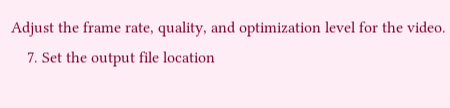Adjust the frame rate, quality, and optimization level for the video.
    7. Set the output file location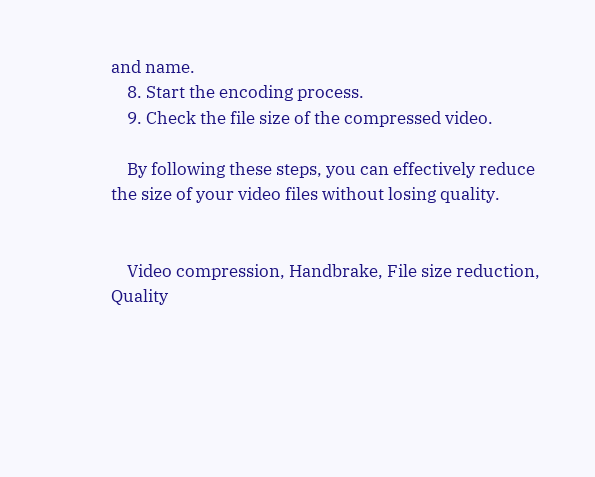and name.
    8. Start the encoding process.
    9. Check the file size of the compressed video.

    By following these steps, you can effectively reduce the size of your video files without losing quality.


    Video compression, Handbrake, File size reduction, Quality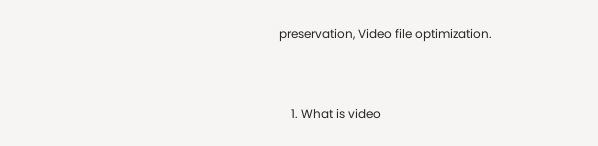preservation, Video file optimization.


    1. What is video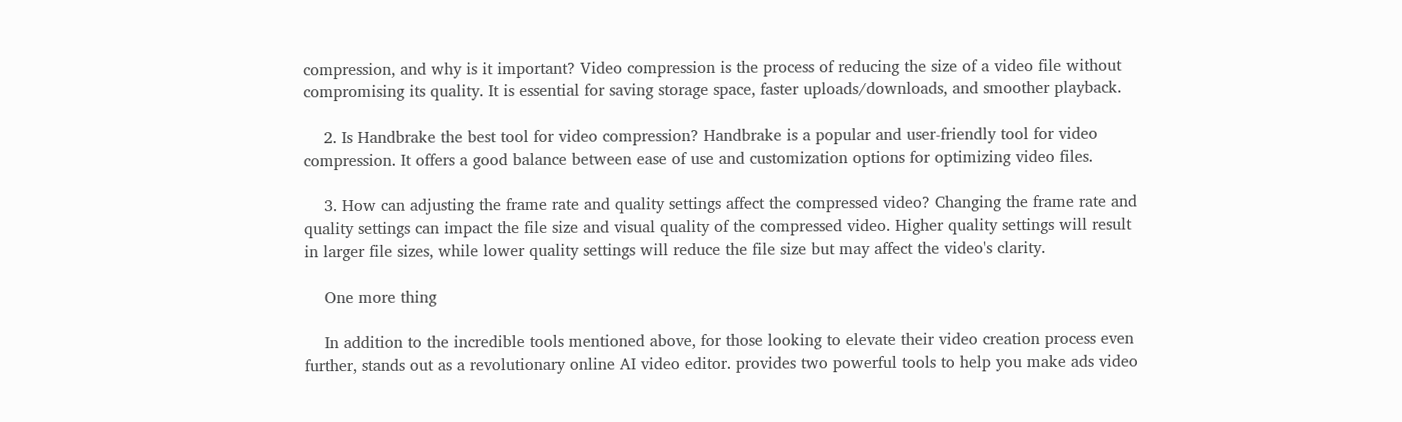compression, and why is it important? Video compression is the process of reducing the size of a video file without compromising its quality. It is essential for saving storage space, faster uploads/downloads, and smoother playback.

    2. Is Handbrake the best tool for video compression? Handbrake is a popular and user-friendly tool for video compression. It offers a good balance between ease of use and customization options for optimizing video files.

    3. How can adjusting the frame rate and quality settings affect the compressed video? Changing the frame rate and quality settings can impact the file size and visual quality of the compressed video. Higher quality settings will result in larger file sizes, while lower quality settings will reduce the file size but may affect the video's clarity.

    One more thing

    In addition to the incredible tools mentioned above, for those looking to elevate their video creation process even further, stands out as a revolutionary online AI video editor. provides two powerful tools to help you make ads video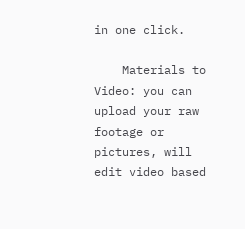in one click.

    Materials to Video: you can upload your raw footage or pictures, will edit video based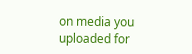on media you uploaded for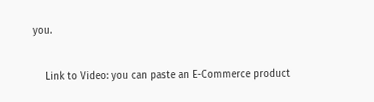you.

    Link to Video: you can paste an E-Commerce product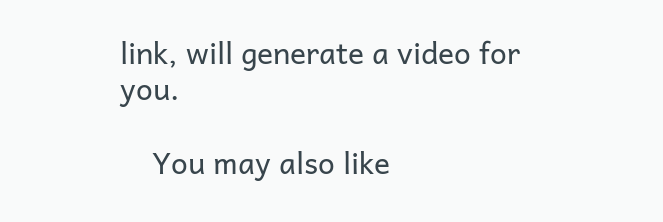link, will generate a video for you.

    You may also like